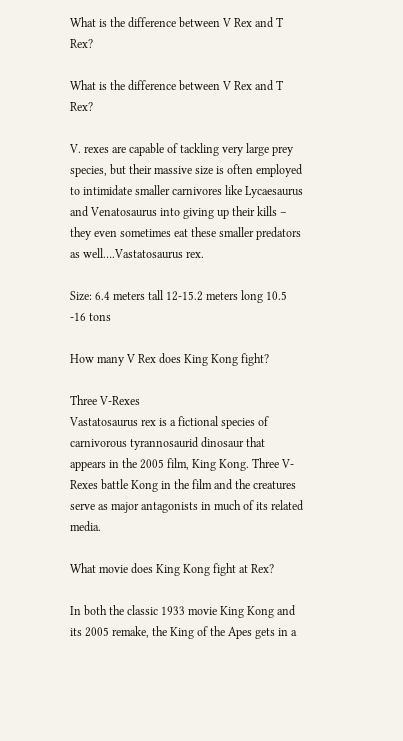What is the difference between V Rex and T Rex?

What is the difference between V Rex and T Rex?

V. rexes are capable of tackling very large prey species, but their massive size is often employed to intimidate smaller carnivores like Lycaesaurus and Venatosaurus into giving up their kills – they even sometimes eat these smaller predators as well….Vastatosaurus rex.

Size: 6.4 meters tall 12-15.2 meters long 10.5 -16 tons

How many V Rex does King Kong fight?

Three V-Rexes
Vastatosaurus rex is a fictional species of carnivorous tyrannosaurid dinosaur that appears in the 2005 film, King Kong. Three V-Rexes battle Kong in the film and the creatures serve as major antagonists in much of its related media.

What movie does King Kong fight at Rex?

In both the classic 1933 movie King Kong and its 2005 remake, the King of the Apes gets in a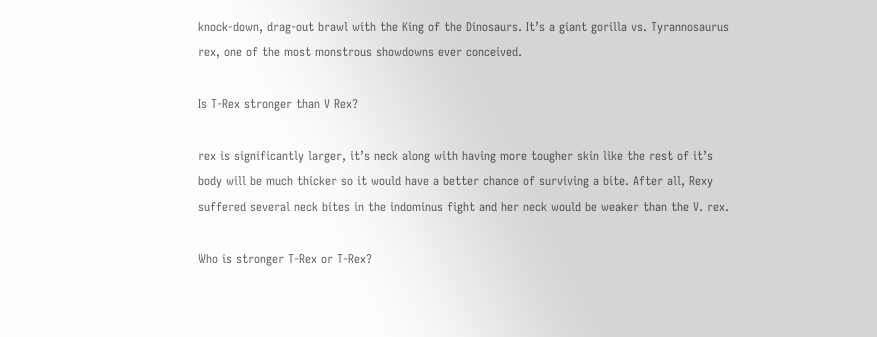knock-down, drag-out brawl with the King of the Dinosaurs. It’s a giant gorilla vs. Tyrannosaurus rex, one of the most monstrous showdowns ever conceived.

Is T-Rex stronger than V Rex?

rex is significantly larger, it’s neck along with having more tougher skin like the rest of it’s body will be much thicker so it would have a better chance of surviving a bite. After all, Rexy suffered several neck bites in the indominus fight and her neck would be weaker than the V. rex.

Who is stronger T-Rex or T-Rex?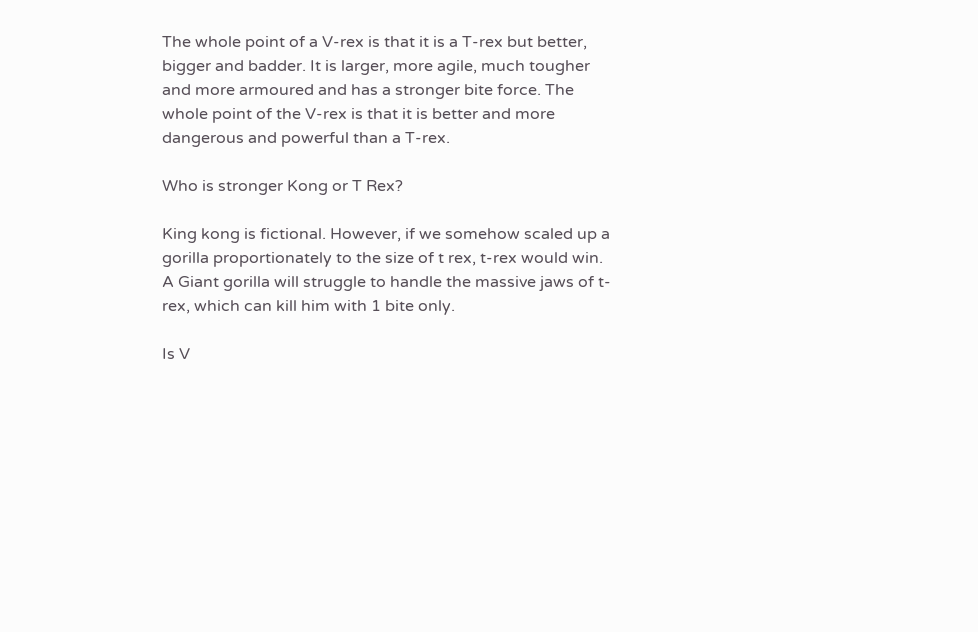The whole point of a V-rex is that it is a T-rex but better, bigger and badder. It is larger, more agile, much tougher and more armoured and has a stronger bite force. The whole point of the V-rex is that it is better and more dangerous and powerful than a T-rex.

Who is stronger Kong or T Rex?

King kong is fictional. However, if we somehow scaled up a gorilla proportionately to the size of t rex, t-rex would win. A Giant gorilla will struggle to handle the massive jaws of t-rex, which can kill him with 1 bite only.

Is V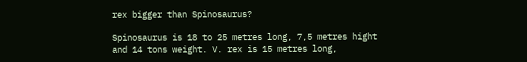rex bigger than Spinosaurus?

Spinosaurus is 18 to 25 metres long, 7,5 metres hight and 14 tons weight. V. rex is 15 metres long,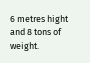6 metres hight and 8 tons of weight.